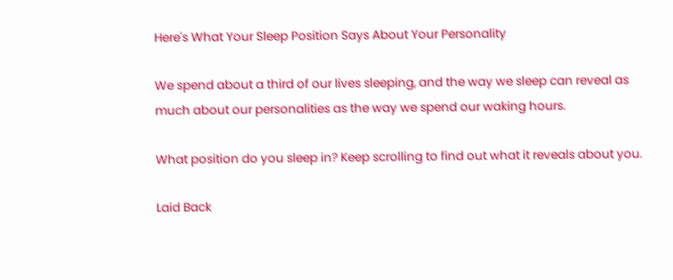Here's What Your Sleep Position Says About Your Personality

We spend about a third of our lives sleeping, and the way we sleep can reveal as much about our personalities as the way we spend our waking hours.

What position do you sleep in? Keep scrolling to find out what it reveals about you.

Laid Back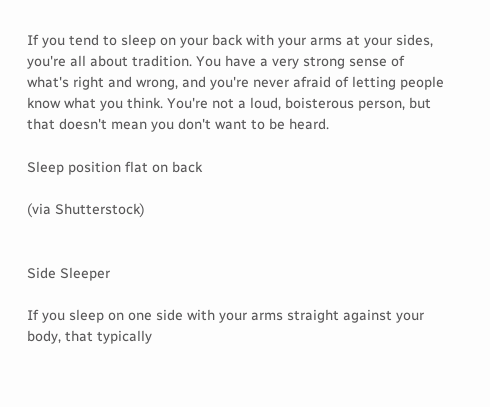If you tend to sleep on your back with your arms at your sides, you're all about tradition. You have a very strong sense of what's right and wrong, and you're never afraid of letting people know what you think. You're not a loud, boisterous person, but that doesn't mean you don't want to be heard.

Sleep position flat on back

(via Shutterstock)


Side Sleeper

If you sleep on one side with your arms straight against your body, that typically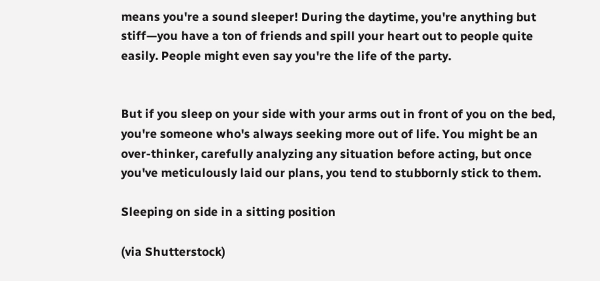means you're a sound sleeper! During the daytime, you're anything but stiff—you have a ton of friends and spill your heart out to people quite easily. People might even say you're the life of the party.


But if you sleep on your side with your arms out in front of you on the bed, you're someone who's always seeking more out of life. You might be an over-thinker, carefully analyzing any situation before acting, but once you've meticulously laid our plans, you tend to stubbornly stick to them.

Sleeping on side in a sitting position

(via Shutterstock)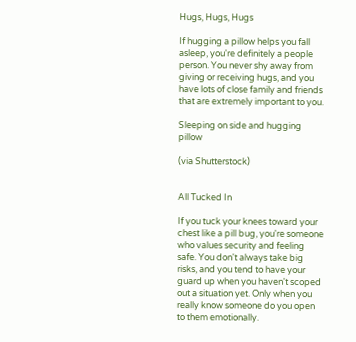Hugs, Hugs, Hugs

If hugging a pillow helps you fall asleep, you're definitely a people person. You never shy away from giving or receiving hugs, and you have lots of close family and friends that are extremely important to you.

Sleeping on side and hugging pillow

(via Shutterstock)


All Tucked In

If you tuck your knees toward your chest like a pill bug, you're someone who values security and feeling safe. You don't always take big risks, and you tend to have your guard up when you haven't scoped out a situation yet. Only when you really know someone do you open to them emotionally.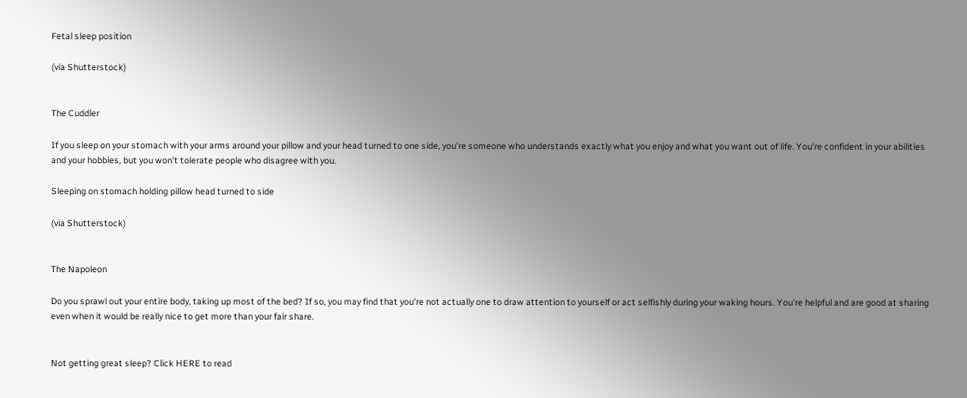Fetal sleep position

(via Shutterstock)


The Cuddler

If you sleep on your stomach with your arms around your pillow and your head turned to one side, you're someone who understands exactly what you enjoy and what you want out of life. You're confident in your abilities and your hobbies, but you won't tolerate people who disagree with you.

Sleeping on stomach holding pillow head turned to side

(via Shutterstock)


The Napoleon

Do you sprawl out your entire body, taking up most of the bed? If so, you may find that you're not actually one to draw attention to yourself or act selfishly during your waking hours. You're helpful and are good at sharing even when it would be really nice to get more than your fair share.


Not getting great sleep? Click HERE to read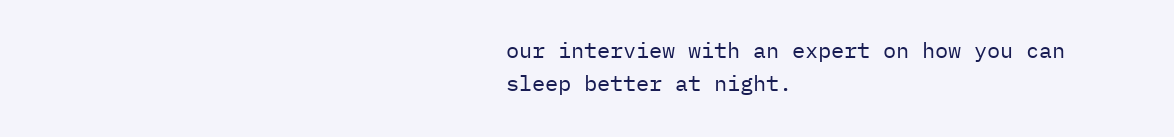our interview with an expert on how you can sleep better at night.